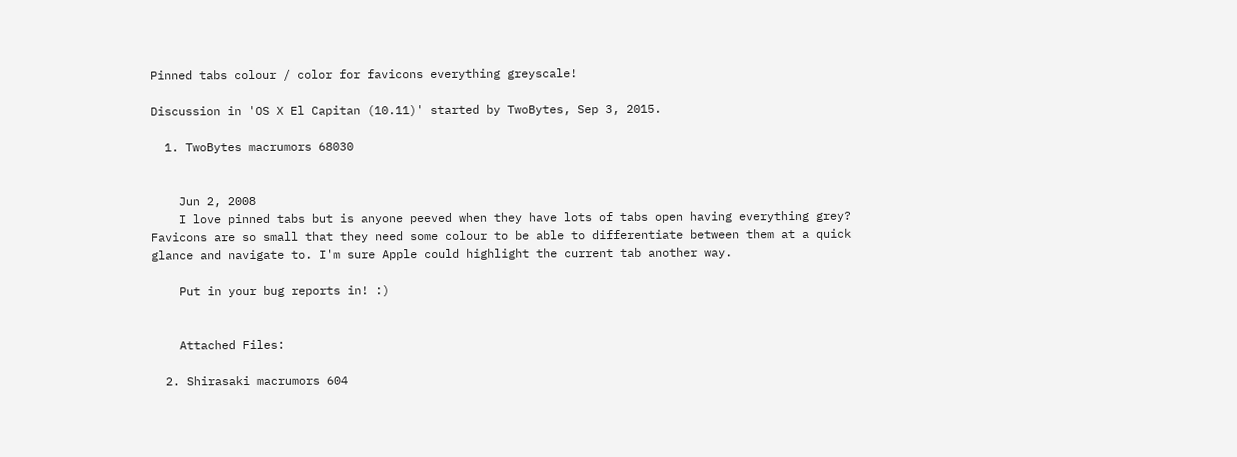Pinned tabs colour / color for favicons everything greyscale!

Discussion in 'OS X El Capitan (10.11)' started by TwoBytes, Sep 3, 2015.

  1. TwoBytes macrumors 68030


    Jun 2, 2008
    I love pinned tabs but is anyone peeved when they have lots of tabs open having everything grey? Favicons are so small that they need some colour to be able to differentiate between them at a quick glance and navigate to. I'm sure Apple could highlight the current tab another way.

    Put in your bug reports in! :)


    Attached Files:

  2. Shirasaki macrumors 604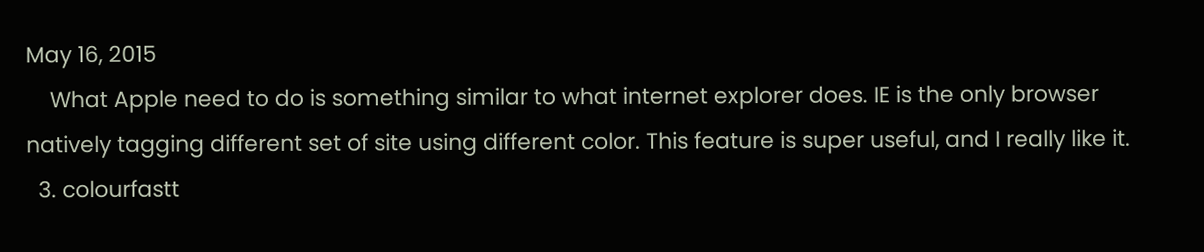May 16, 2015
    What Apple need to do is something similar to what internet explorer does. IE is the only browser natively tagging different set of site using different color. This feature is super useful, and I really like it.
  3. colourfastt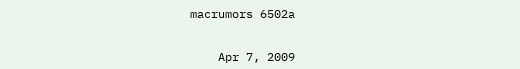macrumors 6502a


    Apr 7, 2009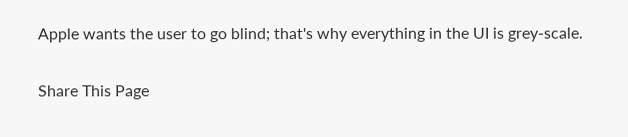Apple wants the user to go blind; that's why everything in the UI is grey-scale.

Share This Page